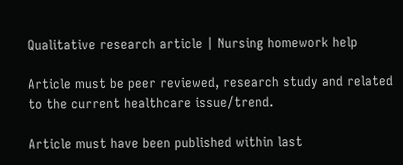Qualitative research article | Nursing homework help

Article must be peer reviewed, research study and related to the current healthcare issue/trend.

Article must have been published within last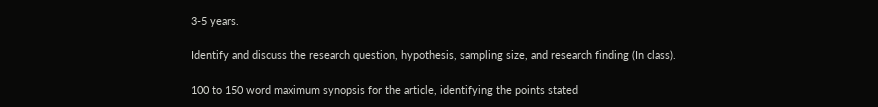3-5 years.

Identify and discuss the research question, hypothesis, sampling size, and research finding (In class).

100 to 150 word maximum synopsis for the article, identifying the points stated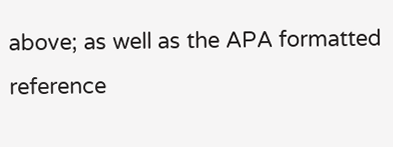above; as well as the APA formatted reference